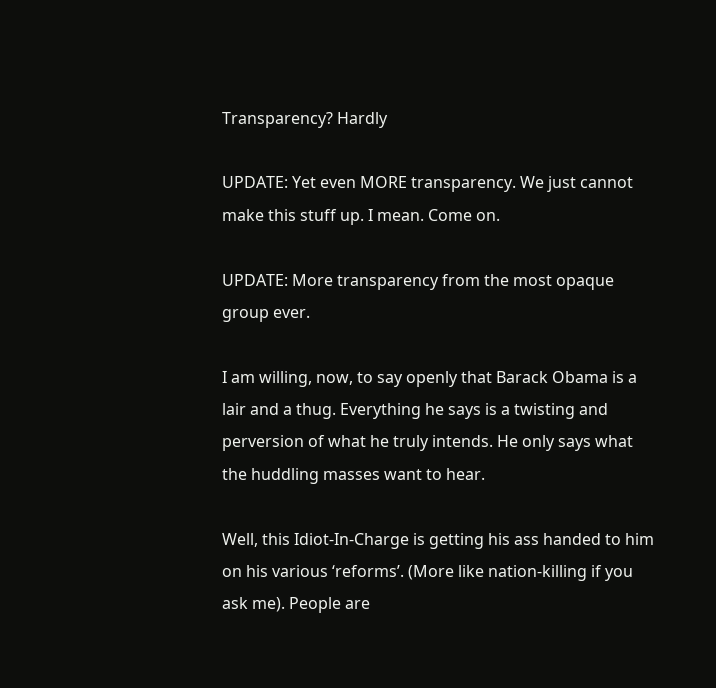Transparency? Hardly

UPDATE: Yet even MORE transparency. We just cannot make this stuff up. I mean. Come on.

UPDATE: More transparency from the most opaque group ever.

I am willing, now, to say openly that Barack Obama is a lair and a thug. Everything he says is a twisting and perversion of what he truly intends. He only says what the huddling masses want to hear.

Well, this Idiot-In-Charge is getting his ass handed to him on his various ‘reforms’. (More like nation-killing if you ask me). People are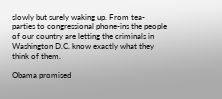slowly but surely waking up. From tea-parties to congressional phone-ins the people of our country are letting the criminals in Washington D.C. know exactly what they think of them.

Obama promised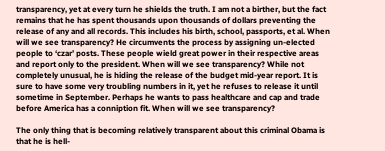transparency, yet at every turn he shields the truth. I am not a birther, but the fact remains that he has spent thousands upon thousands of dollars preventing the release of any and all records. This includes his birth, school, passports, et al. When will we see transparency? He circumvents the process by assigning un-elected people to ‘czar’ posts. These people wield great power in their respective areas and report only to the president. When will we see transparency? While not completely unusual, he is hiding the release of the budget mid-year report. It is sure to have some very troubling numbers in it, yet he refuses to release it until sometime in September. Perhaps he wants to pass healthcare and cap and trade before America has a conniption fit. When will we see transparency?

The only thing that is becoming relatively transparent about this criminal Obama is that he is hell-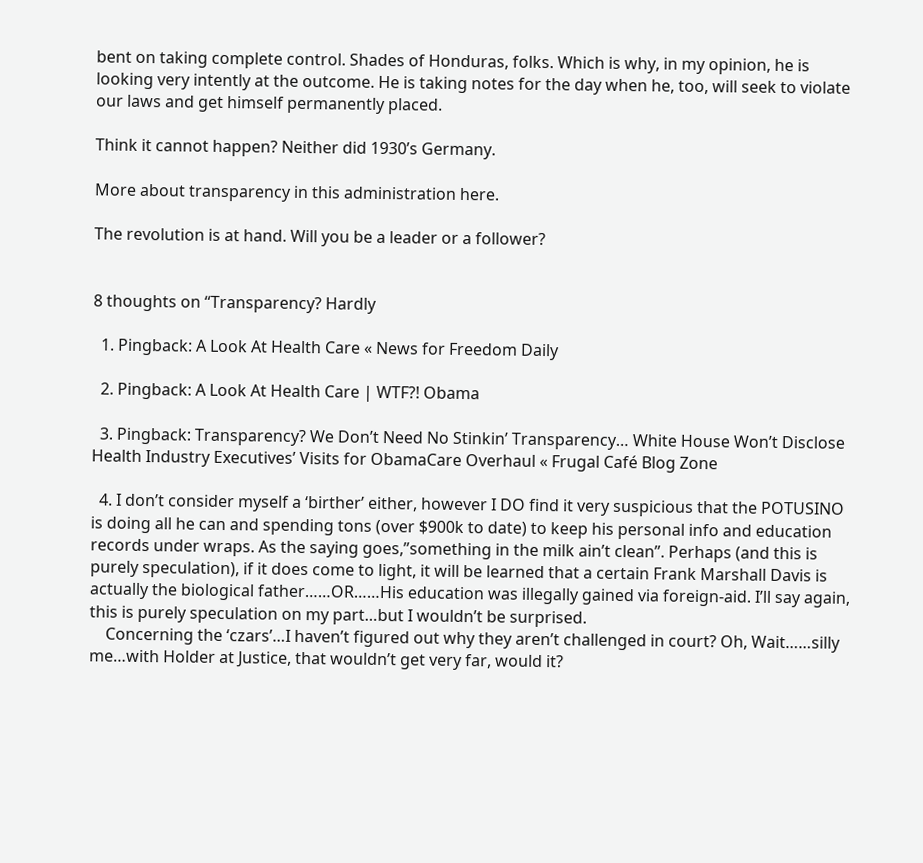bent on taking complete control. Shades of Honduras, folks. Which is why, in my opinion, he is looking very intently at the outcome. He is taking notes for the day when he, too, will seek to violate our laws and get himself permanently placed.

Think it cannot happen? Neither did 1930’s Germany.

More about transparency in this administration here.

The revolution is at hand. Will you be a leader or a follower?


8 thoughts on “Transparency? Hardly

  1. Pingback: A Look At Health Care « News for Freedom Daily

  2. Pingback: A Look At Health Care | WTF?! Obama

  3. Pingback: Transparency? We Don’t Need No Stinkin’ Transparency… White House Won’t Disclose Health Industry Executives’ Visits for ObamaCare Overhaul « Frugal Café Blog Zone

  4. I don’t consider myself a ‘birther’ either, however I DO find it very suspicious that the POTUSINO is doing all he can and spending tons (over $900k to date) to keep his personal info and education records under wraps. As the saying goes,”something in the milk ain’t clean”. Perhaps (and this is purely speculation), if it does come to light, it will be learned that a certain Frank Marshall Davis is actually the biological father……OR……His education was illegally gained via foreign-aid. I’ll say again, this is purely speculation on my part…but I wouldn’t be surprised.
    Concerning the ‘czars’…I haven’t figured out why they aren’t challenged in court? Oh, Wait……silly me…with Holder at Justice, that wouldn’t get very far, would it?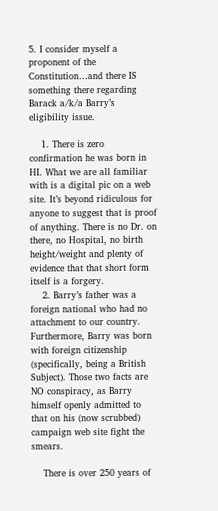5. I consider myself a proponent of the Constitution…and there IS something there regarding Barack a/k/a Barry’s eligibility issue.

    1. There is zero confirmation he was born in HI. What we are all familiar with is a digital pic on a web site. It’s beyond ridiculous for anyone to suggest that is proof of anything. There is no Dr. on there, no Hospital, no birth height/weight and plenty of evidence that that short form itself is a forgery.
    2. Barry’s father was a foreign national who had no attachment to our country. Furthermore, Barry was born with foreign citizenship (specifically, being a British Subject). Those two facts are NO conspiracy, as Barry himself openly admitted to that on his (now scrubbed) campaign web site fight the smears.

    There is over 250 years of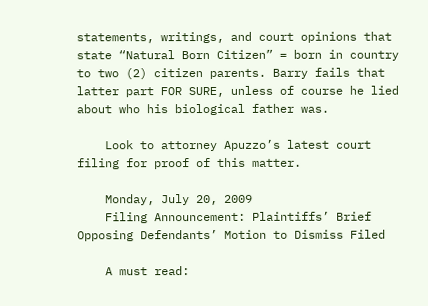statements, writings, and court opinions that state “Natural Born Citizen” = born in country to two (2) citizen parents. Barry fails that latter part FOR SURE, unless of course he lied about who his biological father was.

    Look to attorney Apuzzo’s latest court filing for proof of this matter.

    Monday, July 20, 2009
    Filing Announcement: Plaintiffs’ Brief Opposing Defendants’ Motion to Dismiss Filed

    A must read: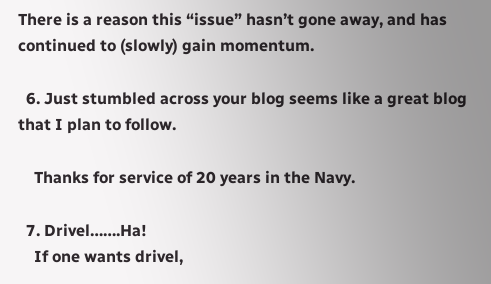There is a reason this “issue” hasn’t gone away, and has continued to (slowly) gain momentum.

  6. Just stumbled across your blog seems like a great blog that I plan to follow.

    Thanks for service of 20 years in the Navy.

  7. Drivel…….Ha!
    If one wants drivel,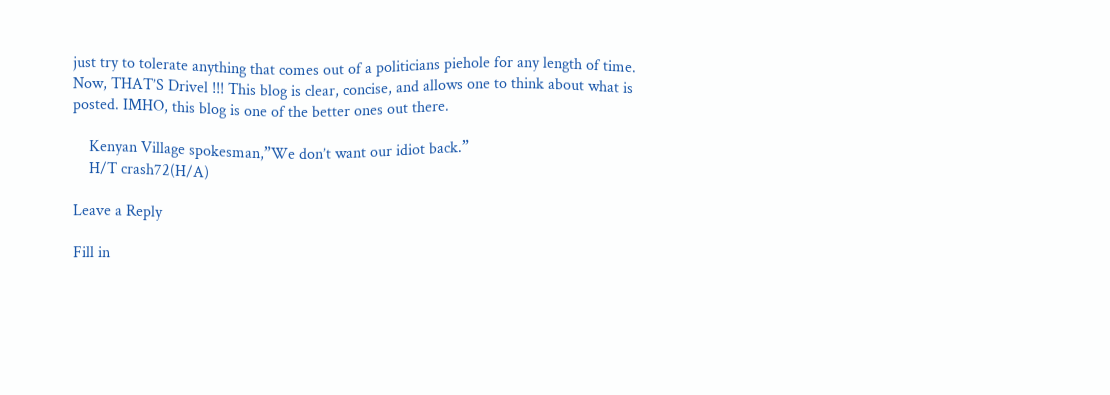just try to tolerate anything that comes out of a politicians piehole for any length of time. Now, THAT’S Drivel !!! This blog is clear, concise, and allows one to think about what is posted. IMHO, this blog is one of the better ones out there.

    Kenyan Village spokesman,”We don’t want our idiot back.”
    H/T crash72(H/A)

Leave a Reply

Fill in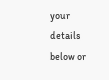your details below or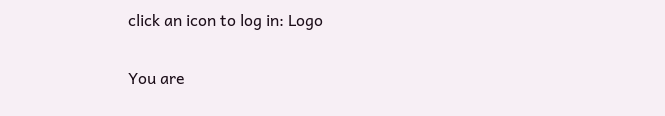click an icon to log in: Logo

You are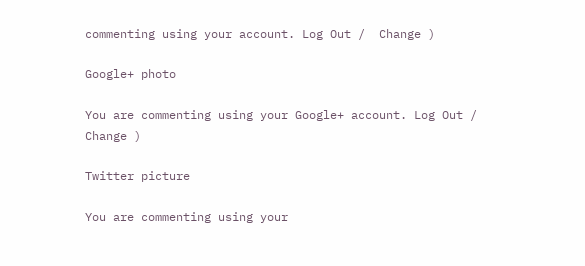commenting using your account. Log Out /  Change )

Google+ photo

You are commenting using your Google+ account. Log Out /  Change )

Twitter picture

You are commenting using your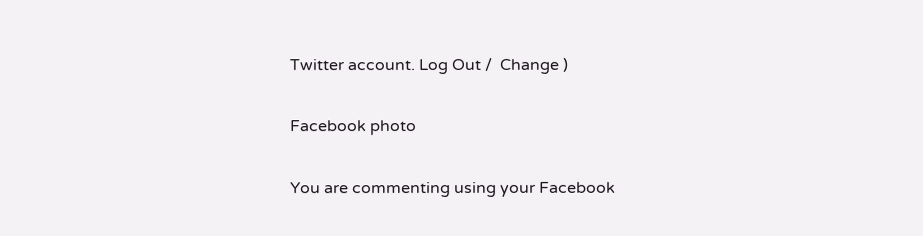Twitter account. Log Out /  Change )

Facebook photo

You are commenting using your Facebook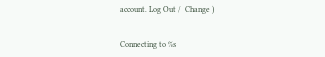account. Log Out /  Change )


Connecting to %s